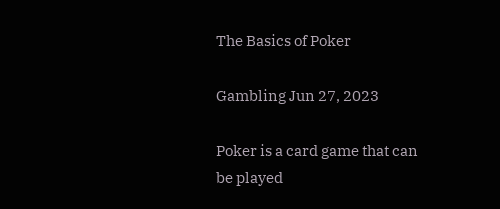The Basics of Poker

Gambling Jun 27, 2023

Poker is a card game that can be played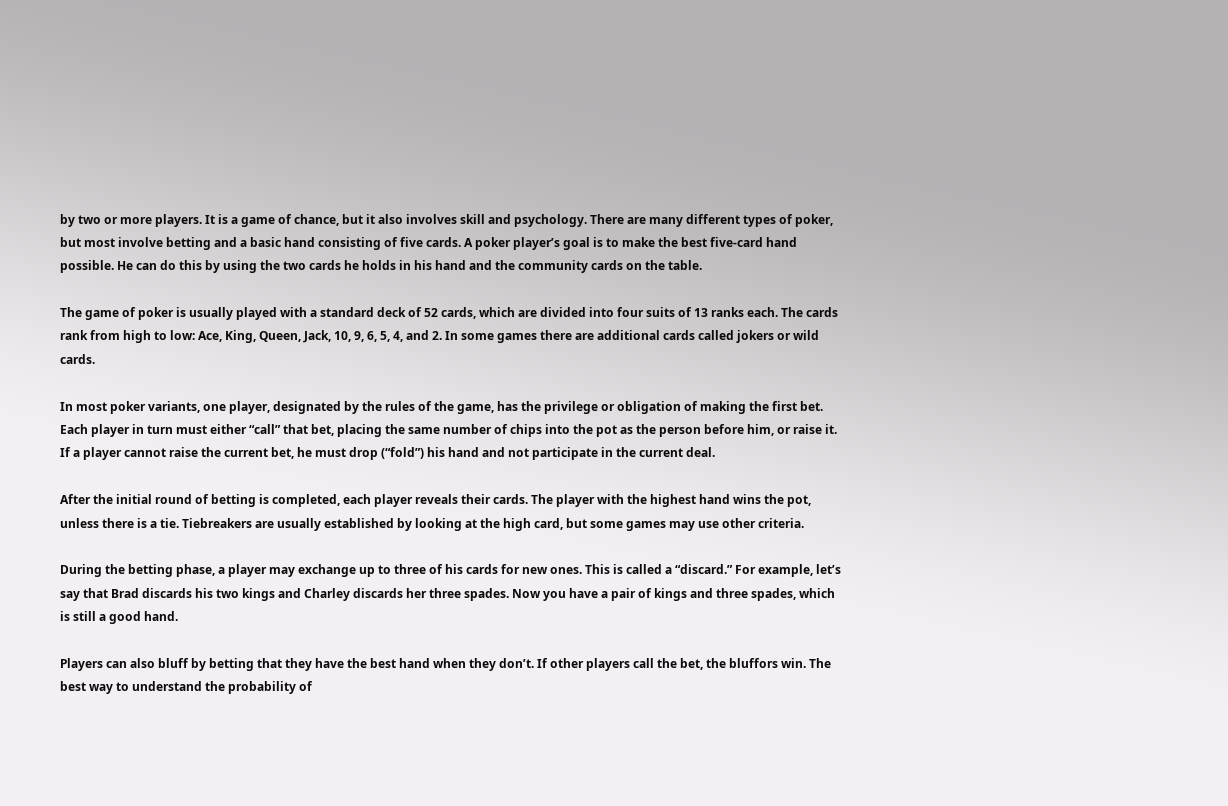by two or more players. It is a game of chance, but it also involves skill and psychology. There are many different types of poker, but most involve betting and a basic hand consisting of five cards. A poker player’s goal is to make the best five-card hand possible. He can do this by using the two cards he holds in his hand and the community cards on the table.

The game of poker is usually played with a standard deck of 52 cards, which are divided into four suits of 13 ranks each. The cards rank from high to low: Ace, King, Queen, Jack, 10, 9, 6, 5, 4, and 2. In some games there are additional cards called jokers or wild cards.

In most poker variants, one player, designated by the rules of the game, has the privilege or obligation of making the first bet. Each player in turn must either “call” that bet, placing the same number of chips into the pot as the person before him, or raise it. If a player cannot raise the current bet, he must drop (“fold”) his hand and not participate in the current deal.

After the initial round of betting is completed, each player reveals their cards. The player with the highest hand wins the pot, unless there is a tie. Tiebreakers are usually established by looking at the high card, but some games may use other criteria.

During the betting phase, a player may exchange up to three of his cards for new ones. This is called a “discard.” For example, let’s say that Brad discards his two kings and Charley discards her three spades. Now you have a pair of kings and three spades, which is still a good hand.

Players can also bluff by betting that they have the best hand when they don’t. If other players call the bet, the bluffors win. The best way to understand the probability of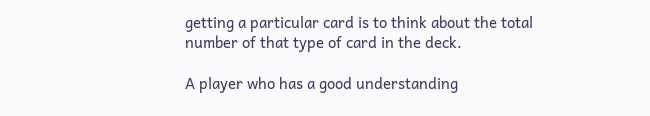getting a particular card is to think about the total number of that type of card in the deck.

A player who has a good understanding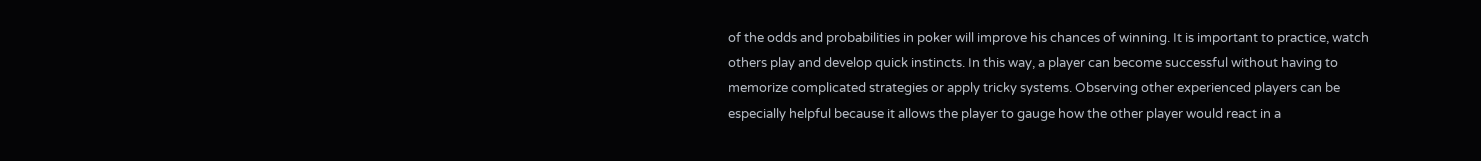of the odds and probabilities in poker will improve his chances of winning. It is important to practice, watch others play and develop quick instincts. In this way, a player can become successful without having to memorize complicated strategies or apply tricky systems. Observing other experienced players can be especially helpful because it allows the player to gauge how the other player would react in a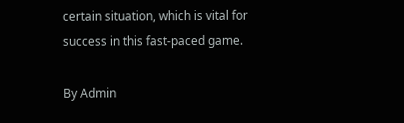certain situation, which is vital for success in this fast-paced game.

By Admin